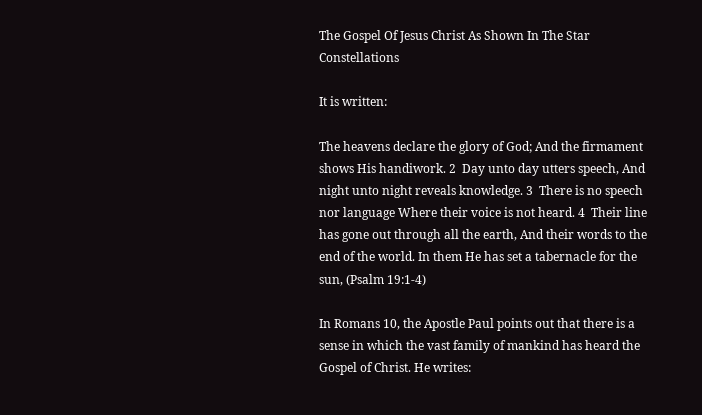The Gospel Of Jesus Christ As Shown In The Star Constellations

It is written:

The heavens declare the glory of God; And the firmament shows His handiwork. 2  Day unto day utters speech, And night unto night reveals knowledge. 3  There is no speech nor language Where their voice is not heard. 4  Their line has gone out through all the earth, And their words to the end of the world. In them He has set a tabernacle for the sun, (Psalm 19:1-4)

In Romans 10, the Apostle Paul points out that there is a sense in which the vast family of mankind has heard the Gospel of Christ. He writes: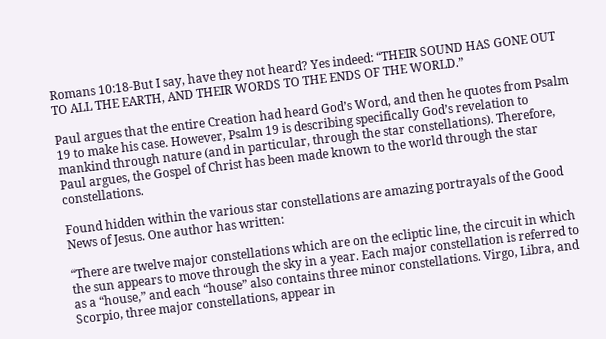Romans 10:18-But I say, have they not heard? Yes indeed: “THEIR SOUND HAS GONE OUT TO ALL THE EARTH, AND THEIR WORDS TO THE ENDS OF THE WORLD.”

Paul argues that the entire Creation had heard God’s Word, and then he quotes from Psalm 19 to make his case. However, Psalm 19 is describing specifically God’s revelation to mankind through nature (and in particular, through the star constellations). Therefore, Paul argues, the Gospel of Christ has been made known to the world through the star constellations.

Found hidden within the various star constellations are amazing portrayals of the Good News of Jesus. One author has written:

“There are twelve major constellations which are on the ecliptic line, the circuit in which the sun appears to move through the sky in a year. Each major constellation is referred to as a “house,” and each “house” also contains three minor constellations. Virgo, Libra, and Scorpio, three major constellations, appear in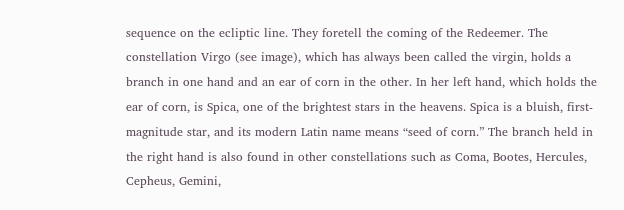sequence on the ecliptic line. They foretell the coming of the Redeemer. The constellation Virgo (see image), which has always been called the virgin, holds a branch in one hand and an ear of corn in the other. In her left hand, which holds the ear of corn, is Spica, one of the brightest stars in the heavens. Spica is a bluish, first-magnitude star, and its modern Latin name means “seed of corn.” The branch held in the right hand is also found in other constellations such as Coma, Bootes, Hercules, Cepheus, Gemini,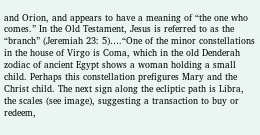and Orion, and appears to have a meaning of “the one who comes.” In the Old Testament, Jesus is referred to as the “branch” (Jeremiah 23: 5)….“One of the minor constellations in the house of Virgo is Coma, which in the old Denderah zodiac of ancient Egypt shows a woman holding a small child. Perhaps this constellation prefigures Mary and the Christ child. The next sign along the ecliptic path is Libra, the scales (see image), suggesting a transaction to buy or redeem,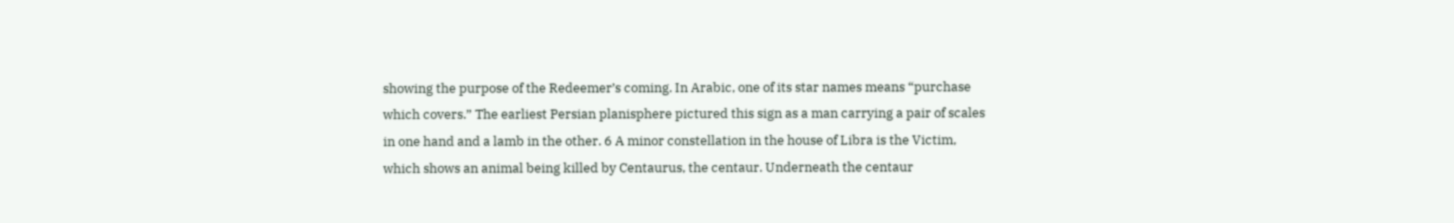showing the purpose of the Redeemer’s coming. In Arabic, one of its star names means “purchase which covers.” The earliest Persian planisphere pictured this sign as a man carrying a pair of scales in one hand and a lamb in the other. 6 A minor constellation in the house of Libra is the Victim, which shows an animal being killed by Centaurus, the centaur. Underneath the centaur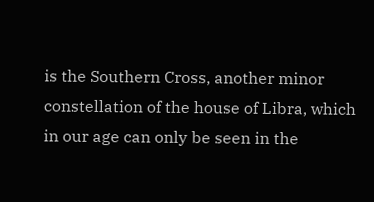is the Southern Cross, another minor constellation of the house of Libra, which in our age can only be seen in the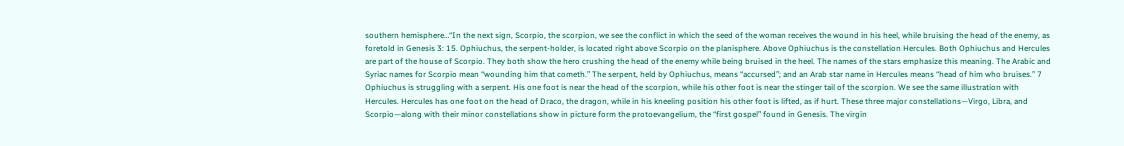southern hemisphere…“In the next sign, Scorpio, the scorpion, we see the conflict in which the seed of the woman receives the wound in his heel, while bruising the head of the enemy, as foretold in Genesis 3: 15. Ophiuchus, the serpent-holder, is located right above Scorpio on the planisphere. Above Ophiuchus is the constellation Hercules. Both Ophiuchus and Hercules are part of the house of Scorpio. They both show the hero crushing the head of the enemy while being bruised in the heel. The names of the stars emphasize this meaning. The Arabic and Syriac names for Scorpio mean “wounding him that cometh.” The serpent, held by Ophiuchus, means “accursed”; and an Arab star name in Hercules means “head of him who bruises.” 7 Ophiuchus is struggling with a serpent. His one foot is near the head of the scorpion, while his other foot is near the stinger tail of the scorpion. We see the same illustration with Hercules. Hercules has one foot on the head of Draco, the dragon, while in his kneeling position his other foot is lifted, as if hurt. These three major constellations—Virgo, Libra, and Scorpio—along with their minor constellations show in picture form the protoevangelium, the “first gospel” found in Genesis. The virgin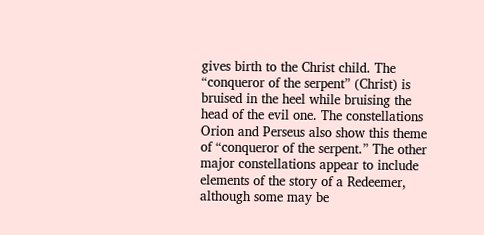gives birth to the Christ child. The “conqueror of the serpent” (Christ) is bruised in the heel while bruising the head of the evil one. The constellations Orion and Perseus also show this theme of “conqueror of the serpent.” The other major constellations appear to include elements of the story of a Redeemer, although some may be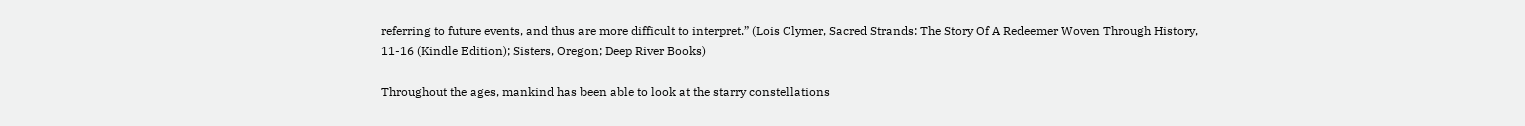referring to future events, and thus are more difficult to interpret.” (Lois Clymer, Sacred Strands: The Story Of A Redeemer Woven Through History, 11-16 (Kindle Edition); Sisters, Oregon; Deep River Books)

Throughout the ages, mankind has been able to look at the starry constellations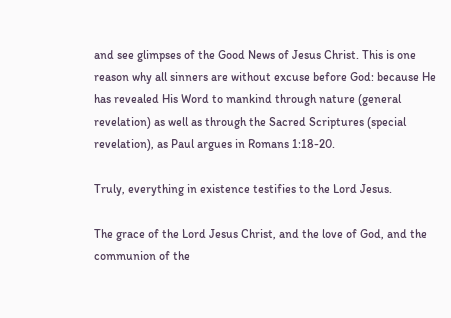and see glimpses of the Good News of Jesus Christ. This is one reason why all sinners are without excuse before God: because He has revealed His Word to mankind through nature (general revelation) as well as through the Sacred Scriptures (special revelation), as Paul argues in Romans 1:18-20.

Truly, everything in existence testifies to the Lord Jesus.

The grace of the Lord Jesus Christ, and the love of God, and the communion of the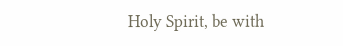Holy Spirit, be with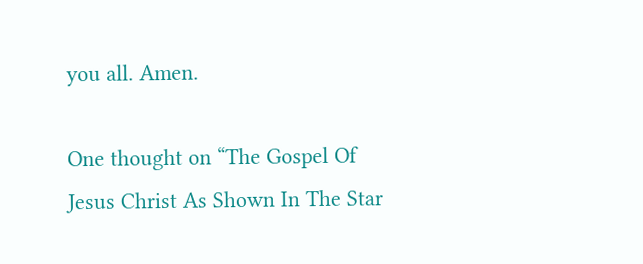you all. Amen.

One thought on “The Gospel Of Jesus Christ As Shown In The Star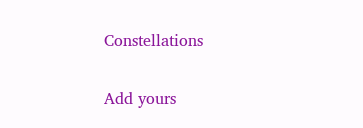Constellations

Add yours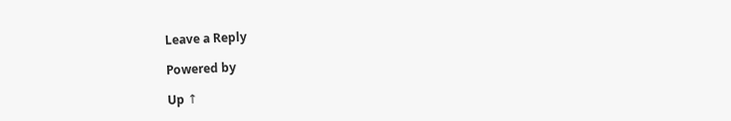Leave a Reply

Powered by

Up ↑